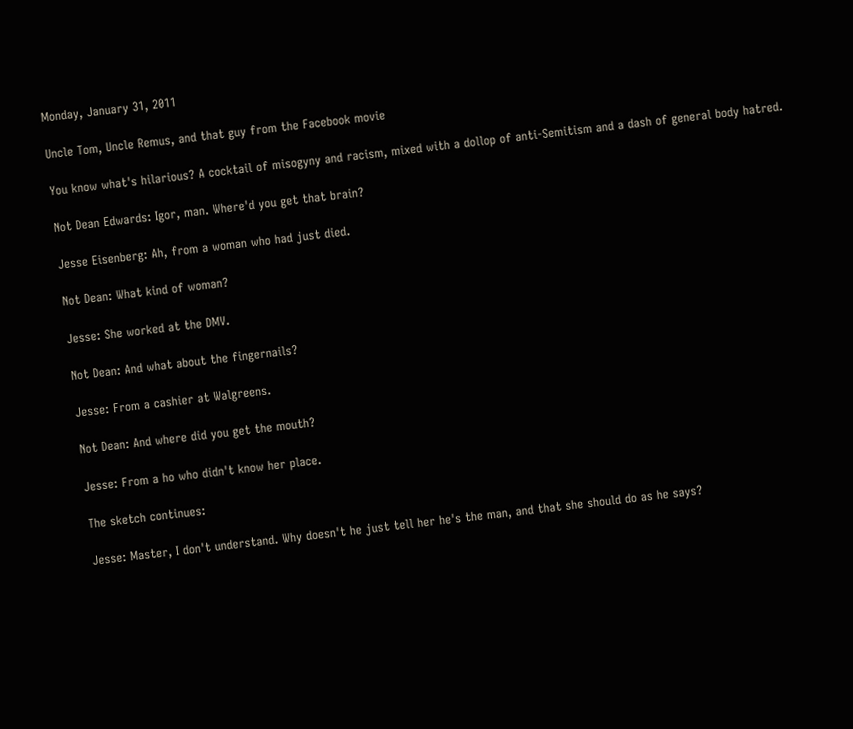Monday, January 31, 2011

Uncle Tom, Uncle Remus, and that guy from the Facebook movie

You know what's hilarious? A cocktail of misogyny and racism, mixed with a dollop of anti-Semitism and a dash of general body hatred.

Not Dean Edwards: Igor, man. Where'd you get that brain?

Jesse Eisenberg: Ah, from a woman who had just died.

Not Dean: What kind of woman?

Jesse: She worked at the DMV.

Not Dean: And what about the fingernails?

Jesse: From a cashier at Walgreens.

Not Dean: And where did you get the mouth?

Jesse: From a ho who didn't know her place.

The sketch continues:

Jesse: Master, I don't understand. Why doesn't he just tell her he's the man, and that she should do as he says?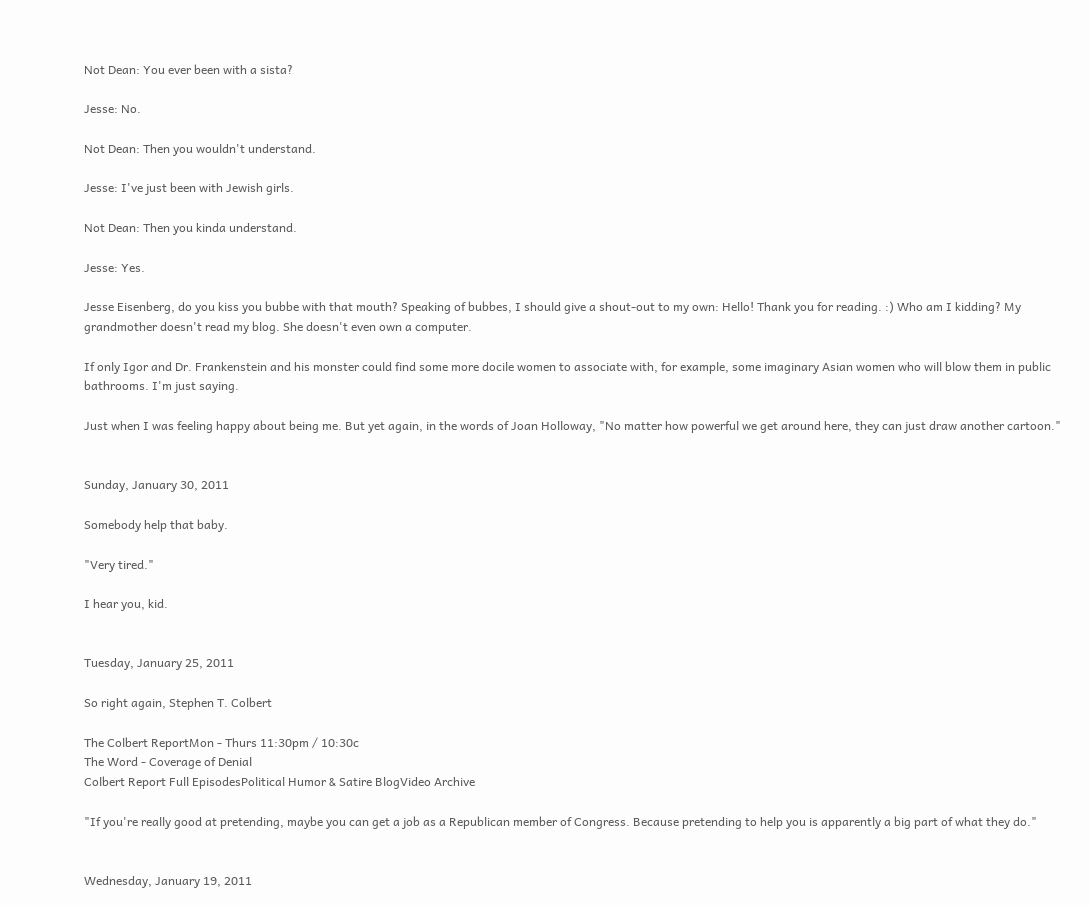Not Dean: You ever been with a sista?

Jesse: No.

Not Dean: Then you wouldn't understand.

Jesse: I've just been with Jewish girls.

Not Dean: Then you kinda understand.

Jesse: Yes.

Jesse Eisenberg, do you kiss you bubbe with that mouth? Speaking of bubbes, I should give a shout-out to my own: Hello! Thank you for reading. :) Who am I kidding? My grandmother doesn't read my blog. She doesn't even own a computer.

If only Igor and Dr. Frankenstein and his monster could find some more docile women to associate with, for example, some imaginary Asian women who will blow them in public bathrooms. I'm just saying.

Just when I was feeling happy about being me. But yet again, in the words of Joan Holloway, "No matter how powerful we get around here, they can just draw another cartoon."


Sunday, January 30, 2011

Somebody help that baby.

"Very tired."

I hear you, kid.


Tuesday, January 25, 2011

So right again, Stephen T. Colbert

The Colbert ReportMon - Thurs 11:30pm / 10:30c
The Word - Coverage of Denial
Colbert Report Full EpisodesPolitical Humor & Satire BlogVideo Archive

"If you're really good at pretending, maybe you can get a job as a Republican member of Congress. Because pretending to help you is apparently a big part of what they do."


Wednesday, January 19, 2011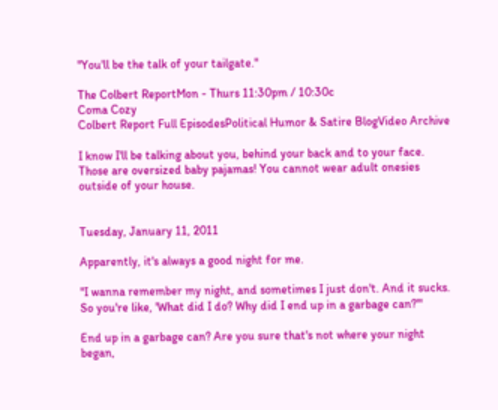"You'll be the talk of your tailgate."

The Colbert ReportMon - Thurs 11:30pm / 10:30c
Coma Cozy
Colbert Report Full EpisodesPolitical Humor & Satire BlogVideo Archive

I know I'll be talking about you, behind your back and to your face. Those are oversized baby pajamas! You cannot wear adult onesies outside of your house.


Tuesday, January 11, 2011

Apparently, it's always a good night for me.

"I wanna remember my night, and sometimes I just don't. And it sucks. So you're like, 'What did I do? Why did I end up in a garbage can?'"

End up in a garbage can? Are you sure that's not where your night began,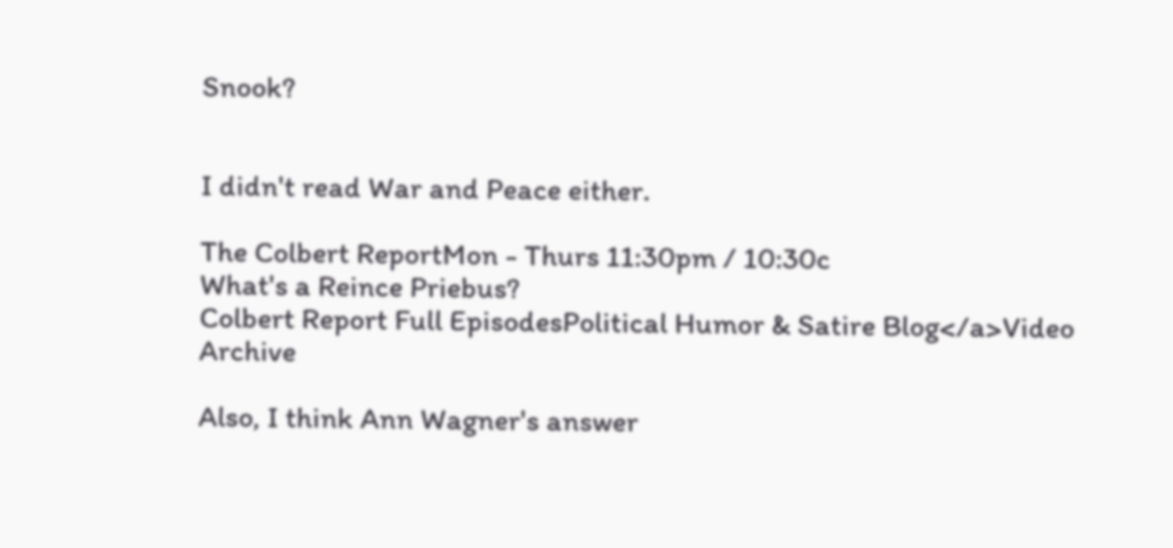Snook?


I didn't read War and Peace either.

The Colbert ReportMon - Thurs 11:30pm / 10:30c
What's a Reince Priebus?
Colbert Report Full EpisodesPolitical Humor & Satire Blog</a>Video Archive

Also, I think Ann Wagner's answer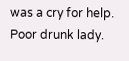was a cry for help. Poor drunk lady.